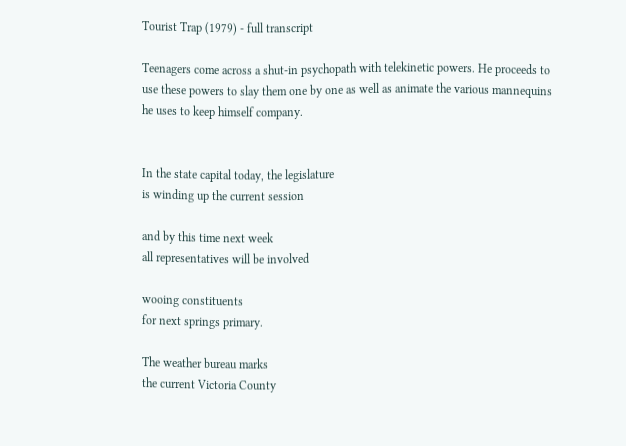Tourist Trap (1979) - full transcript

Teenagers come across a shut-in psychopath with telekinetic powers. He proceeds to use these powers to slay them one by one as well as animate the various mannequins he uses to keep himself company.


In the state capital today, the legislature
is winding up the current session

and by this time next week
all representatives will be involved

wooing constituents
for next springs primary.

The weather bureau marks
the current Victoria County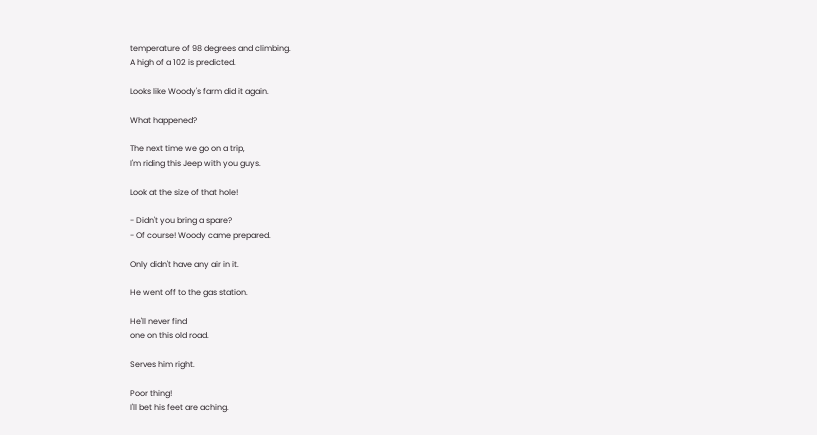temperature of 98 degrees and climbing.
A high of a 102 is predicted.

Looks like Woody's farm did it again.

What happened?

The next time we go on a trip,
I'm riding this Jeep with you guys.

Look at the size of that hole!

- Didn't you bring a spare?
- Of course! Woody came prepared.

Only didn't have any air in it.

He went off to the gas station.

He'll never find
one on this old road.

Serves him right.

Poor thing!
I'll bet his feet are aching.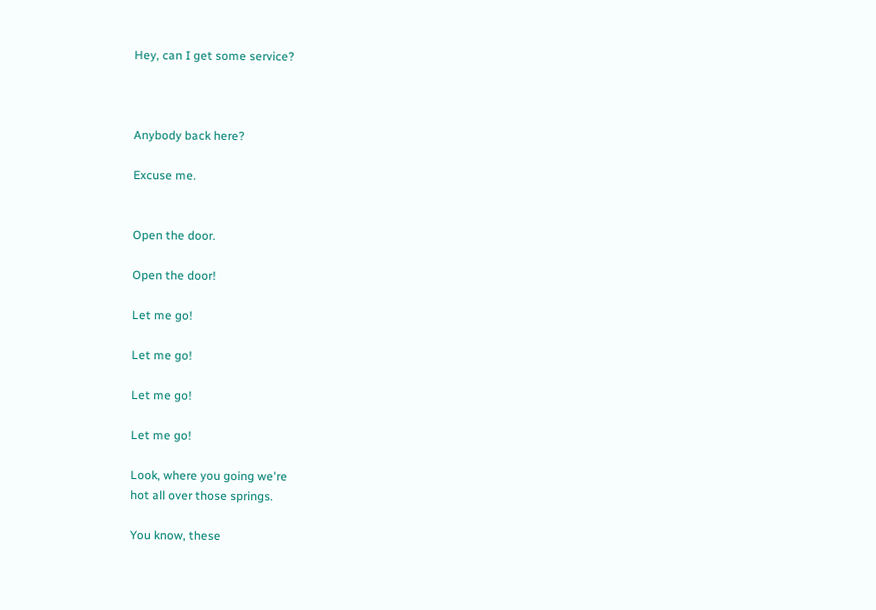Hey, can I get some service?



Anybody back here?

Excuse me.


Open the door.

Open the door!

Let me go!

Let me go!

Let me go!

Let me go!

Look, where you going we're
hot all over those springs.

You know, these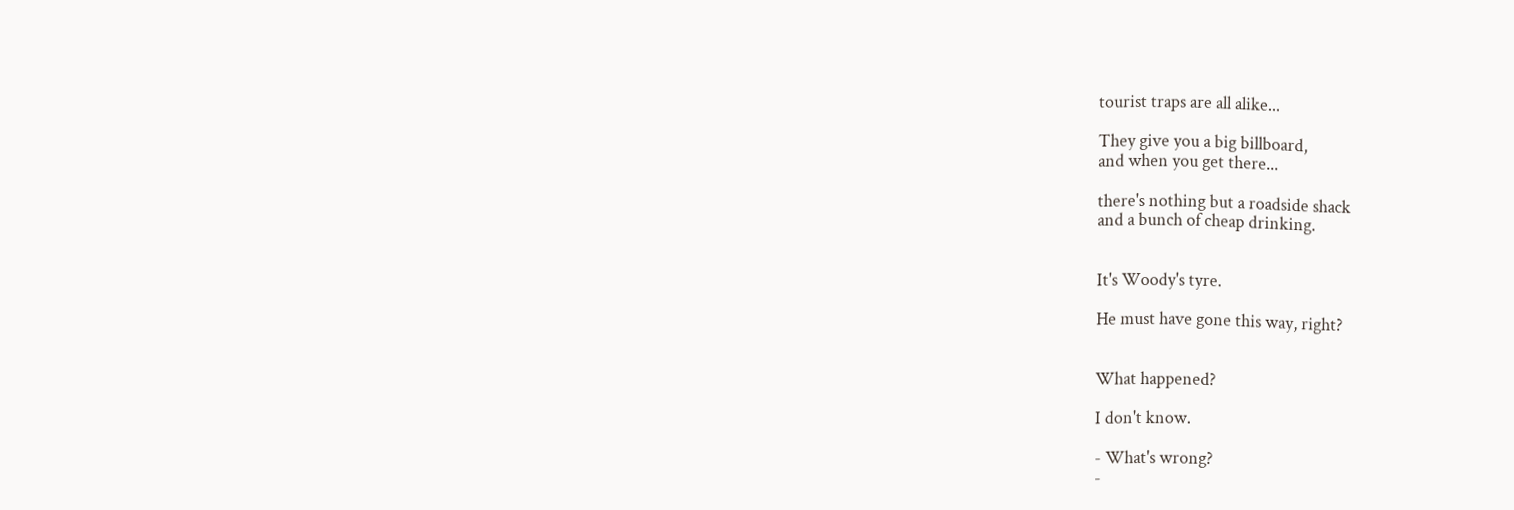tourist traps are all alike...

They give you a big billboard,
and when you get there...

there's nothing but a roadside shack
and a bunch of cheap drinking.


It's Woody's tyre.

He must have gone this way, right?


What happened?

I don't know.

- What's wrong?
-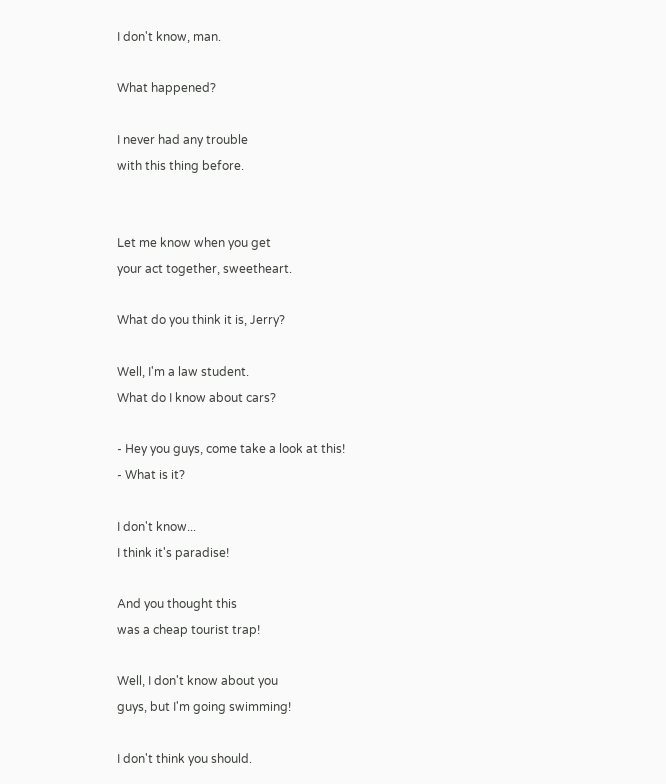I don't know, man.

What happened?

I never had any trouble
with this thing before.


Let me know when you get
your act together, sweetheart.

What do you think it is, Jerry?

Well, I'm a law student.
What do I know about cars?

- Hey you guys, come take a look at this!
- What is it?

I don't know...
I think it's paradise!

And you thought this
was a cheap tourist trap!

Well, I don't know about you
guys, but I'm going swimming!

I don't think you should.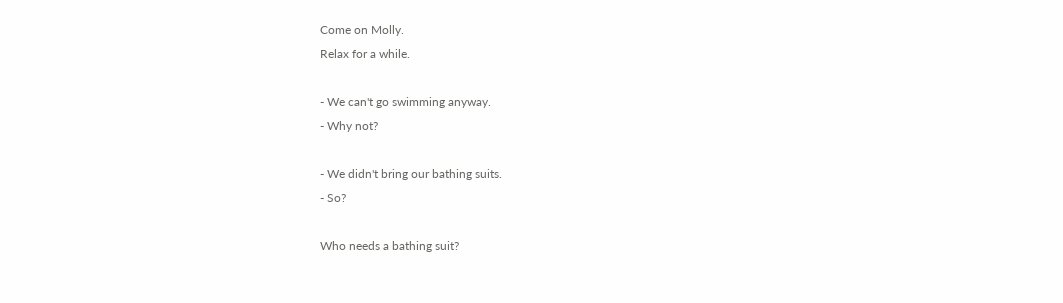Come on Molly.
Relax for a while.

- We can't go swimming anyway.
- Why not?

- We didn't bring our bathing suits.
- So?

Who needs a bathing suit?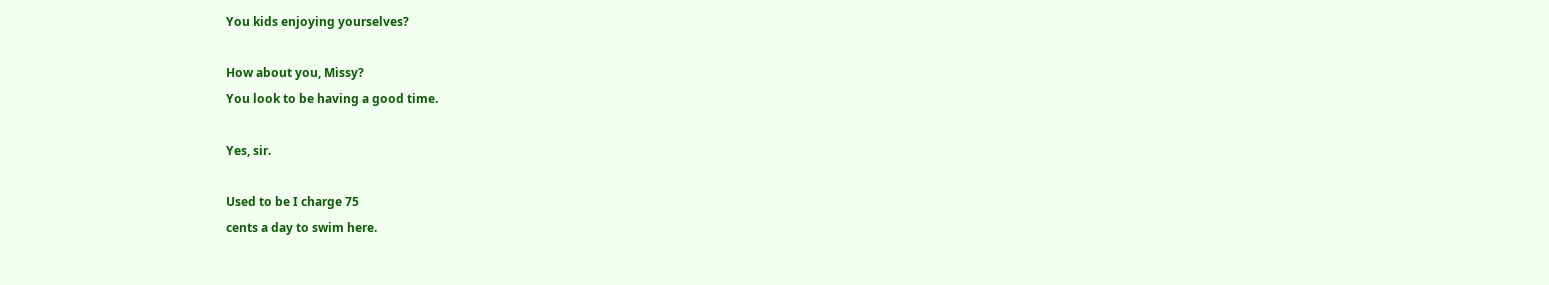You kids enjoying yourselves?

How about you, Missy?
You look to be having a good time.

Yes, sir.

Used to be I charge 75
cents a day to swim here.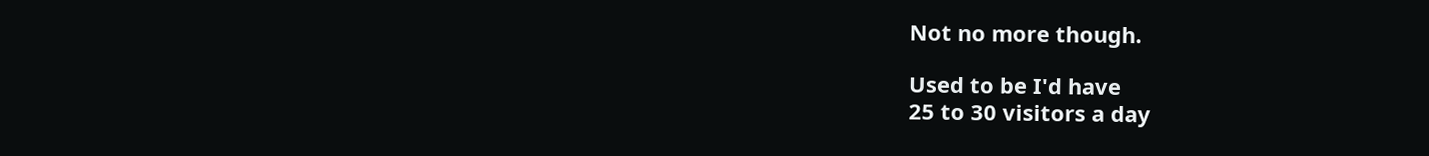Not no more though.

Used to be I'd have
25 to 30 visitors a day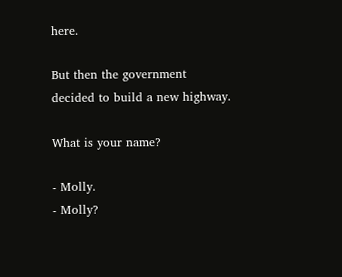here.

But then the government
decided to build a new highway.

What is your name?

- Molly.
- Molly?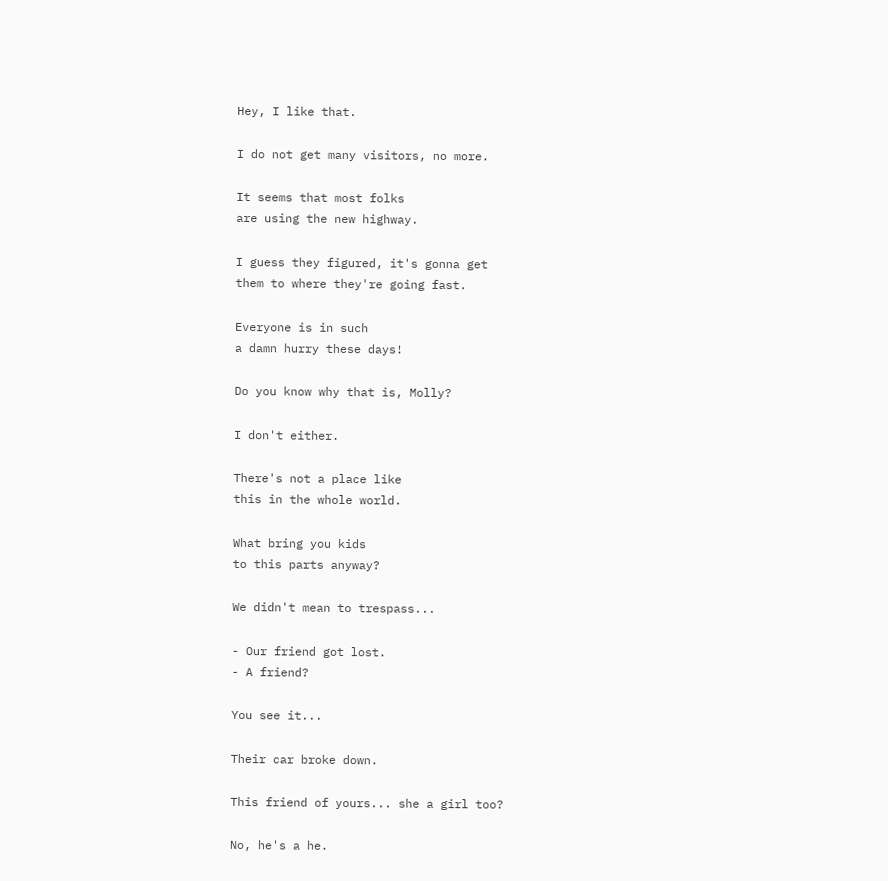Hey, I like that.

I do not get many visitors, no more.

It seems that most folks
are using the new highway.

I guess they figured, it's gonna get
them to where they're going fast.

Everyone is in such
a damn hurry these days!

Do you know why that is, Molly?

I don't either.

There's not a place like
this in the whole world.

What bring you kids
to this parts anyway?

We didn't mean to trespass...

- Our friend got lost.
- A friend?

You see it...

Their car broke down.

This friend of yours... she a girl too?

No, he's a he.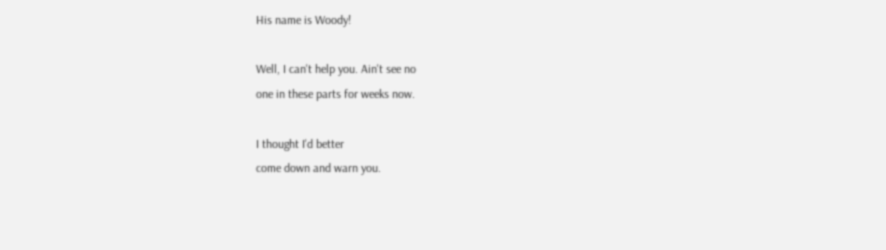His name is Woody!

Well, I can't help you. Ain't see no
one in these parts for weeks now.

I thought I'd better
come down and warn you.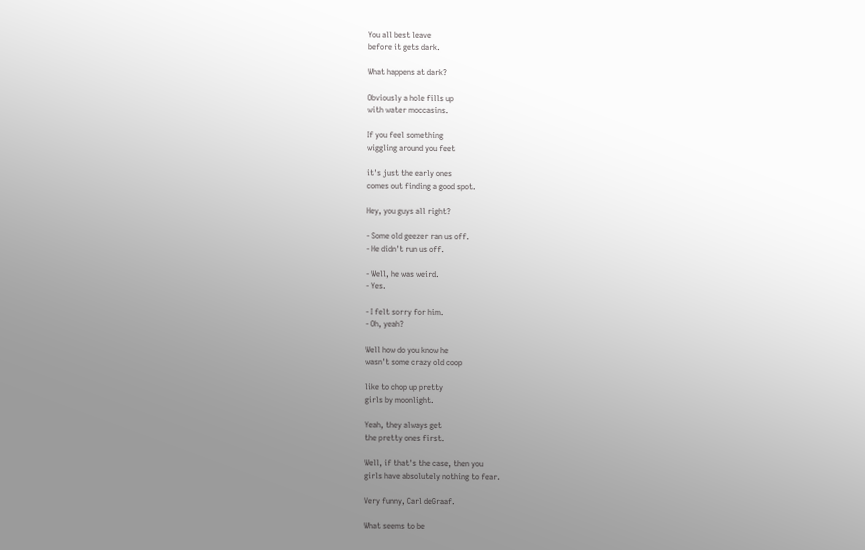You all best leave
before it gets dark.

What happens at dark?

Obviously a hole fills up
with water moccasins.

If you feel something
wiggling around you feet

it's just the early ones
comes out finding a good spot.

Hey, you guys all right?

- Some old geezer ran us off.
- He didn't run us off.

- Well, he was weird.
- Yes.

- I felt sorry for him.
- Oh, yeah?

Well how do you know he
wasn't some crazy old coop

like to chop up pretty
girls by moonlight.

Yeah, they always get
the pretty ones first.

Well, if that's the case, then you
girls have absolutely nothing to fear.

Very funny, Carl deGraaf.

What seems to be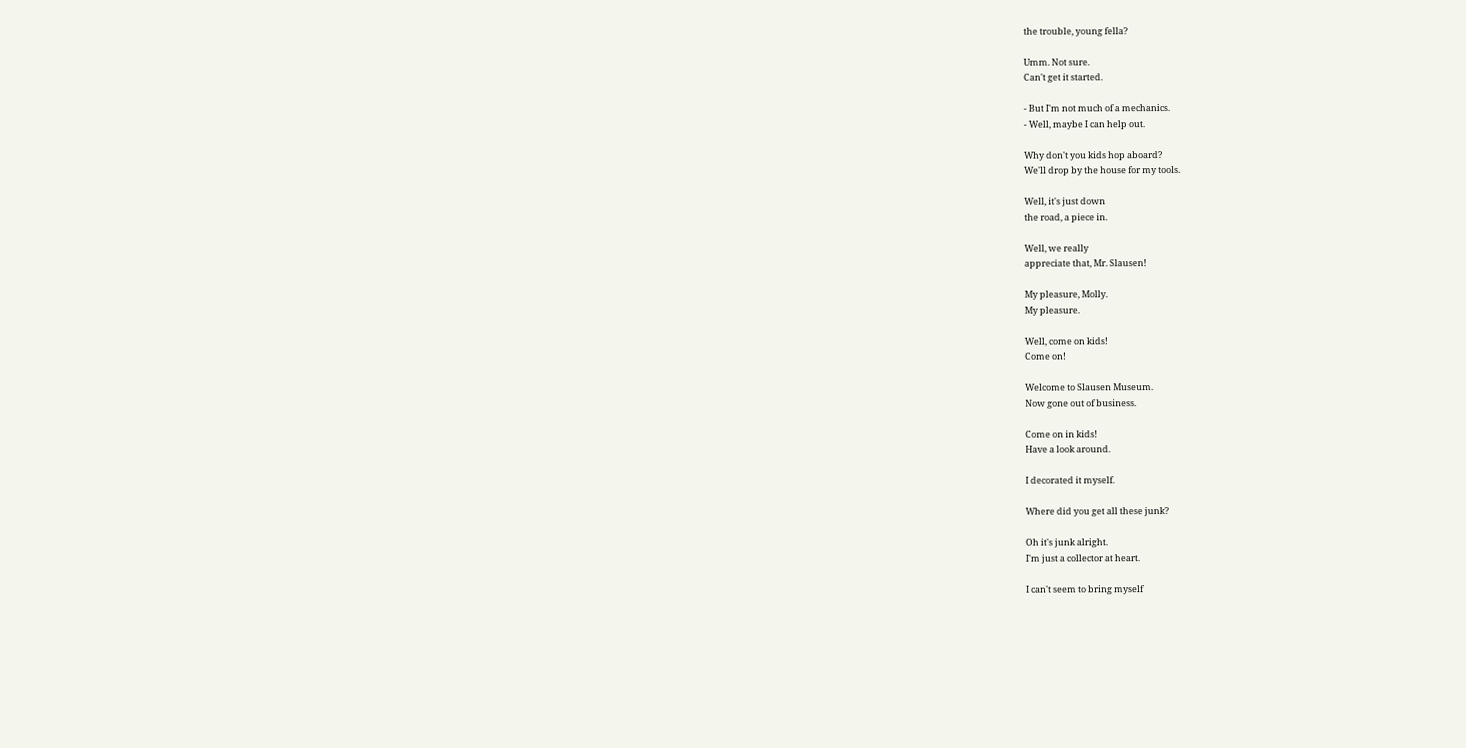the trouble, young fella?

Umm. Not sure.
Can't get it started.

- But I'm not much of a mechanics.
- Well, maybe I can help out.

Why don't you kids hop aboard?
We'll drop by the house for my tools.

Well, it's just down
the road, a piece in.

Well, we really
appreciate that, Mr. Slausen!

My pleasure, Molly.
My pleasure.

Well, come on kids!
Come on!

Welcome to Slausen Museum.
Now gone out of business.

Come on in kids!
Have a look around.

I decorated it myself.

Where did you get all these junk?

Oh it's junk alright.
I'm just a collector at heart.

I can't seem to bring myself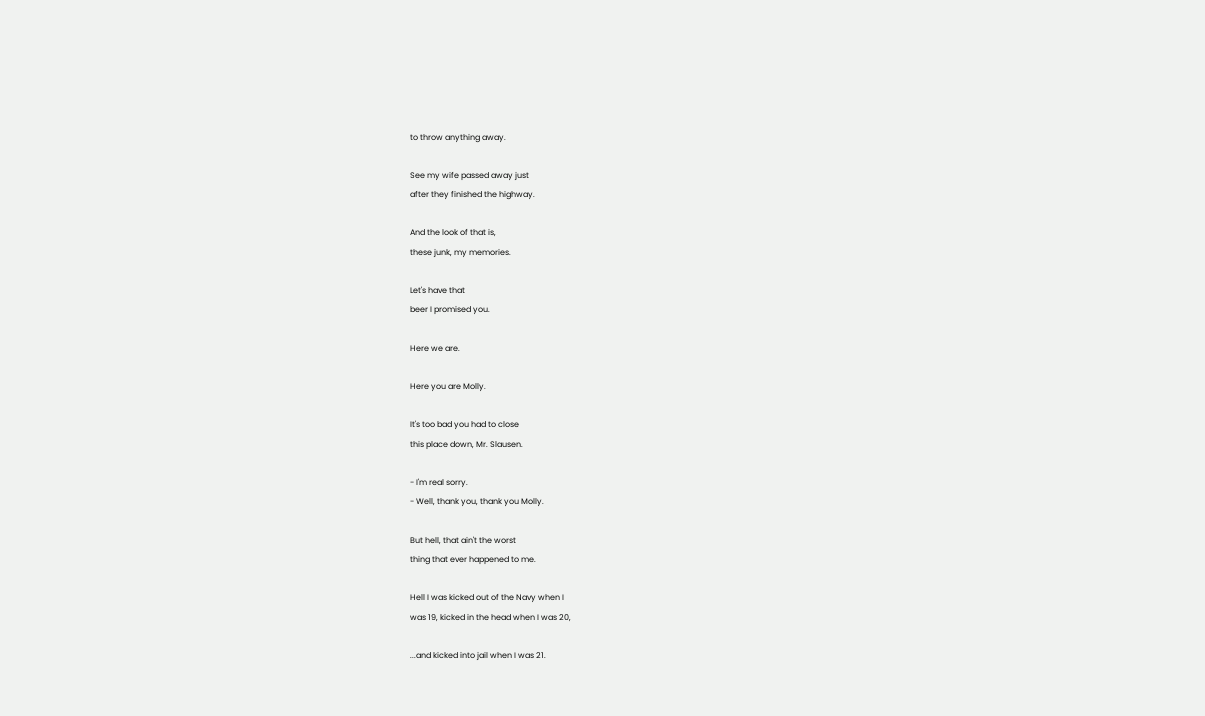to throw anything away.

See my wife passed away just
after they finished the highway.

And the look of that is,
these junk, my memories.

Let's have that
beer I promised you.

Here we are.

Here you are Molly.

It's too bad you had to close
this place down, Mr. Slausen.

- I'm real sorry.
- Well, thank you, thank you Molly.

But hell, that ain't the worst
thing that ever happened to me.

Hell I was kicked out of the Navy when I
was 19, kicked in the head when I was 20,

...and kicked into jail when I was 21.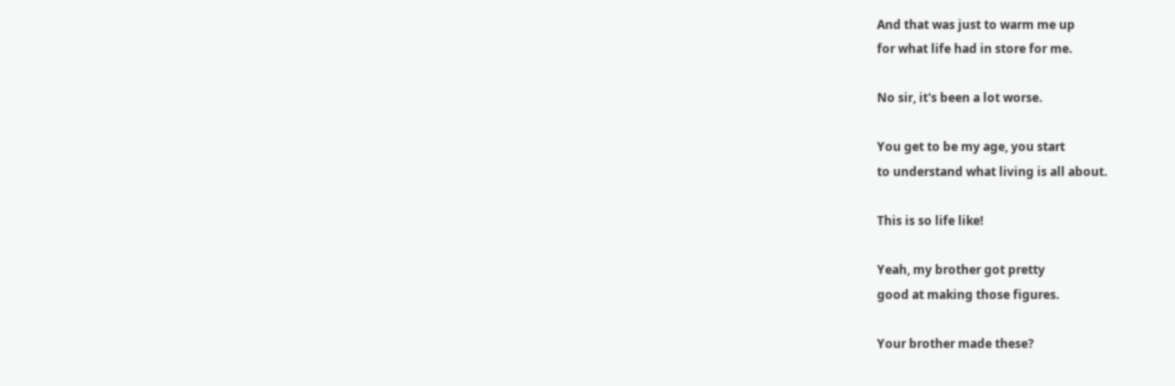And that was just to warm me up
for what life had in store for me.

No sir, it's been a lot worse.

You get to be my age, you start
to understand what living is all about.

This is so life like!

Yeah, my brother got pretty
good at making those figures.

Your brother made these?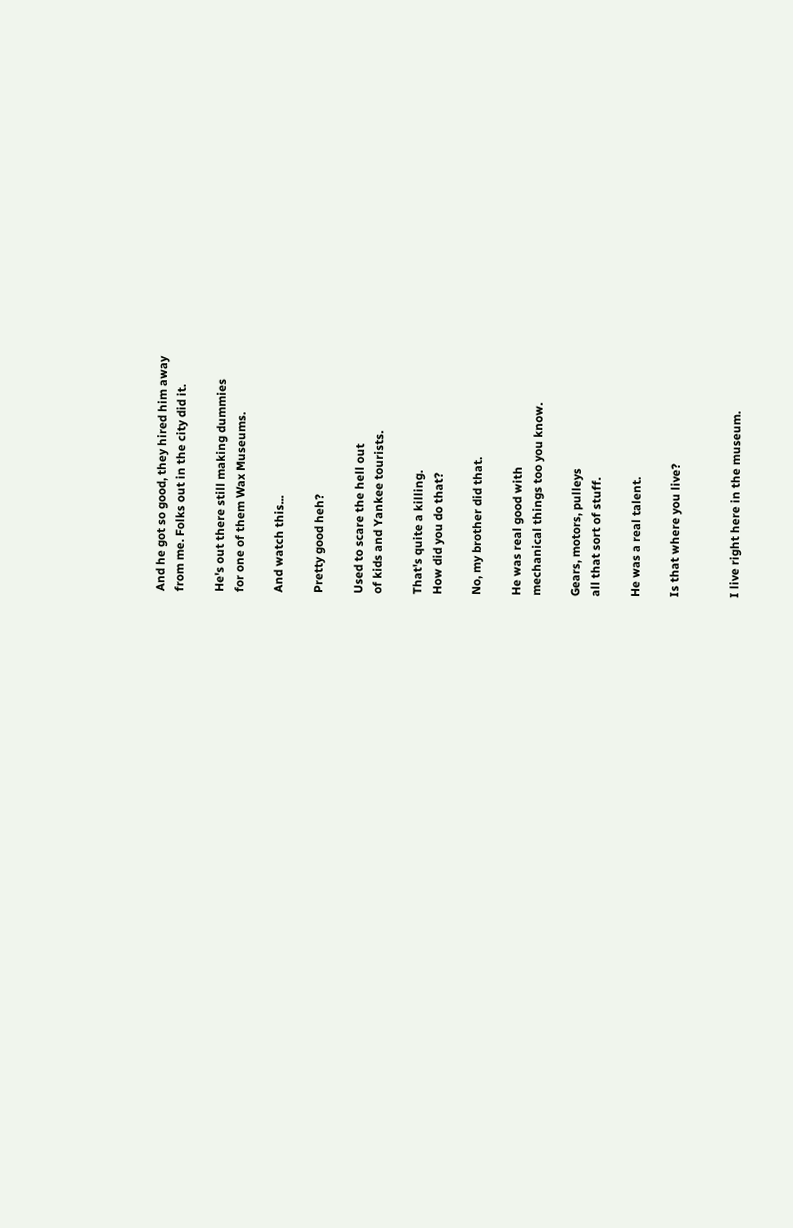And he got so good, they hired him away
from me. Folks out in the city did it.

He's out there still making dummies
for one of them Wax Museums.

And watch this...

Pretty good heh?

Used to scare the hell out
of kids and Yankee tourists.

That's quite a killing.
How did you do that?

No, my brother did that.

He was real good with
mechanical things too you know.

Gears, motors, pulleys
all that sort of stuff.

He was a real talent.

Is that where you live?


I live right here in the museum.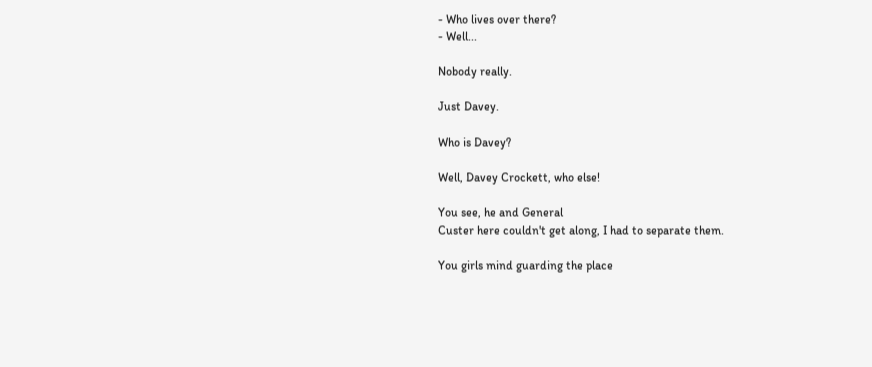- Who lives over there?
- Well...

Nobody really.

Just Davey.

Who is Davey?

Well, Davey Crockett, who else!

You see, he and General
Custer here couldn't get along, I had to separate them.

You girls mind guarding the place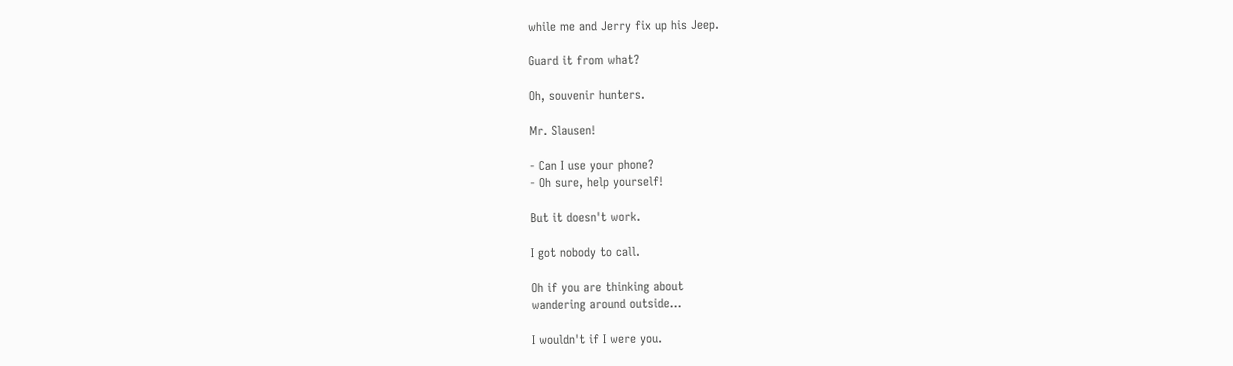while me and Jerry fix up his Jeep.

Guard it from what?

Oh, souvenir hunters.

Mr. Slausen!

- Can I use your phone?
- Oh sure, help yourself!

But it doesn't work.

I got nobody to call.

Oh if you are thinking about
wandering around outside...

I wouldn't if I were you.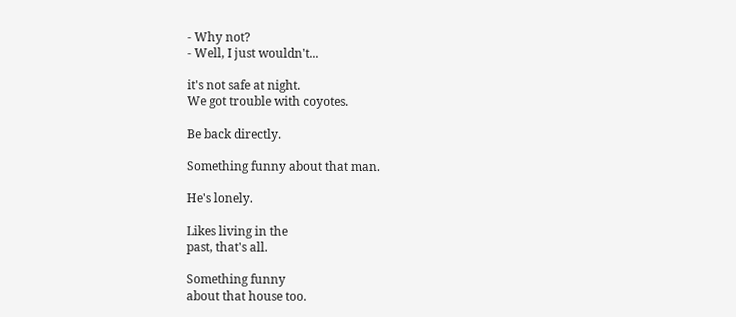- Why not?
- Well, I just wouldn't...

it's not safe at night.
We got trouble with coyotes.

Be back directly.

Something funny about that man.

He's lonely.

Likes living in the
past, that's all.

Something funny
about that house too.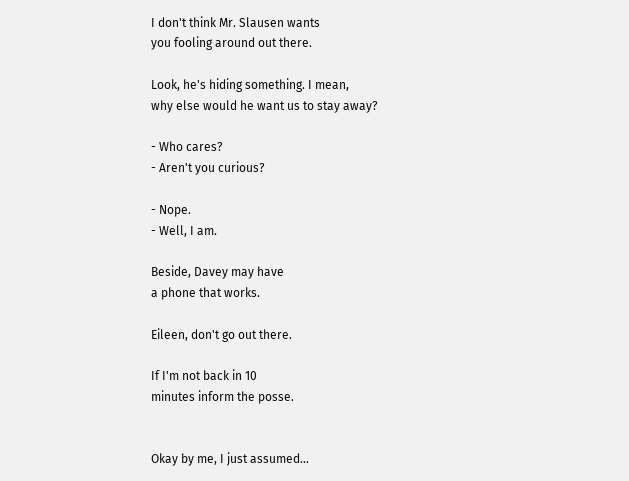I don't think Mr. Slausen wants
you fooling around out there.

Look, he's hiding something. I mean,
why else would he want us to stay away?

- Who cares?
- Aren't you curious?

- Nope.
- Well, I am.

Beside, Davey may have
a phone that works.

Eileen, don't go out there.

If I'm not back in 10
minutes inform the posse.


Okay by me, I just assumed...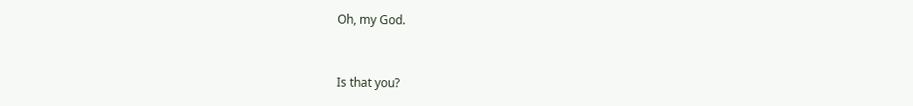Oh, my God.


Is that you?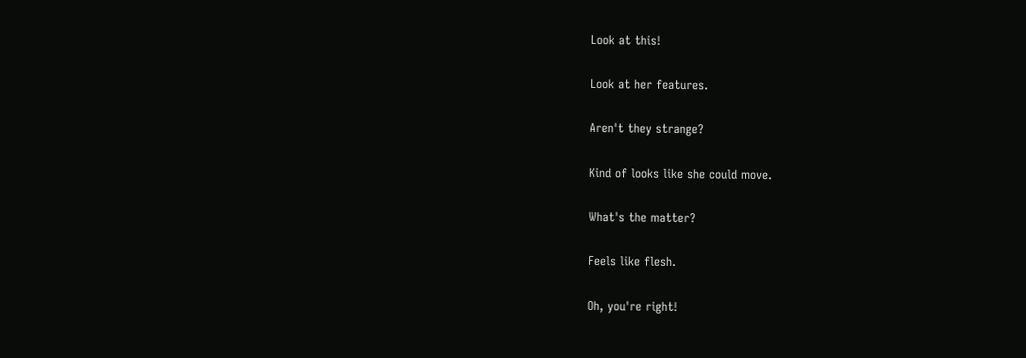Look at this!

Look at her features.

Aren't they strange?

Kind of looks like she could move.

What's the matter?

Feels like flesh.

Oh, you're right!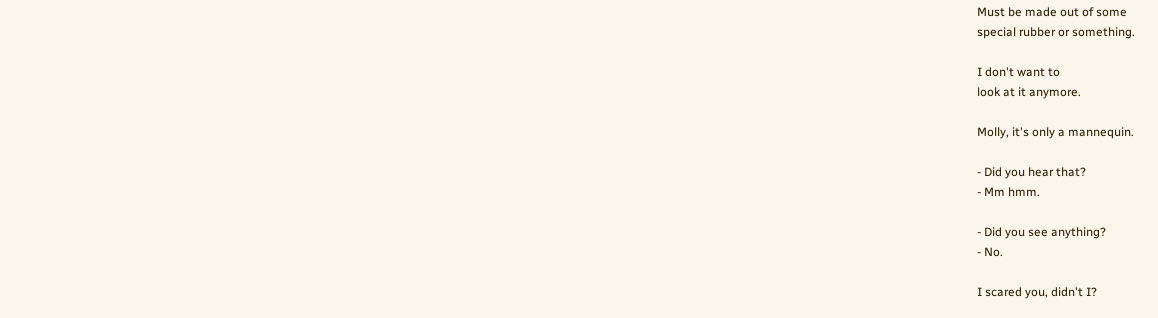Must be made out of some
special rubber or something.

I don't want to
look at it anymore.

Molly, it's only a mannequin.

- Did you hear that?
- Mm hmm.

- Did you see anything?
- No.

I scared you, didn't I?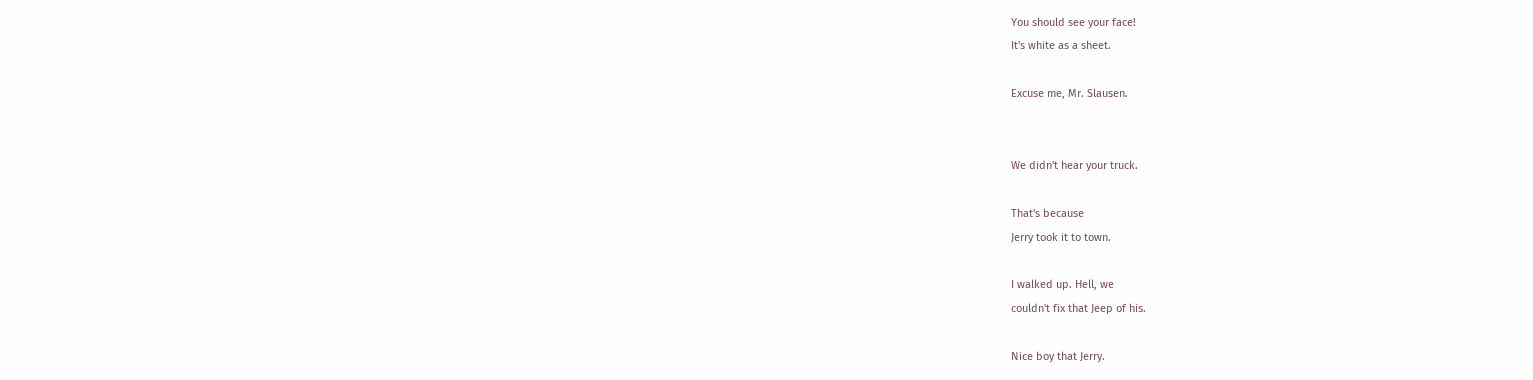You should see your face!
It's white as a sheet.

Excuse me, Mr. Slausen.


We didn't hear your truck.

That's because
Jerry took it to town.

I walked up. Hell, we
couldn't fix that Jeep of his.

Nice boy that Jerry.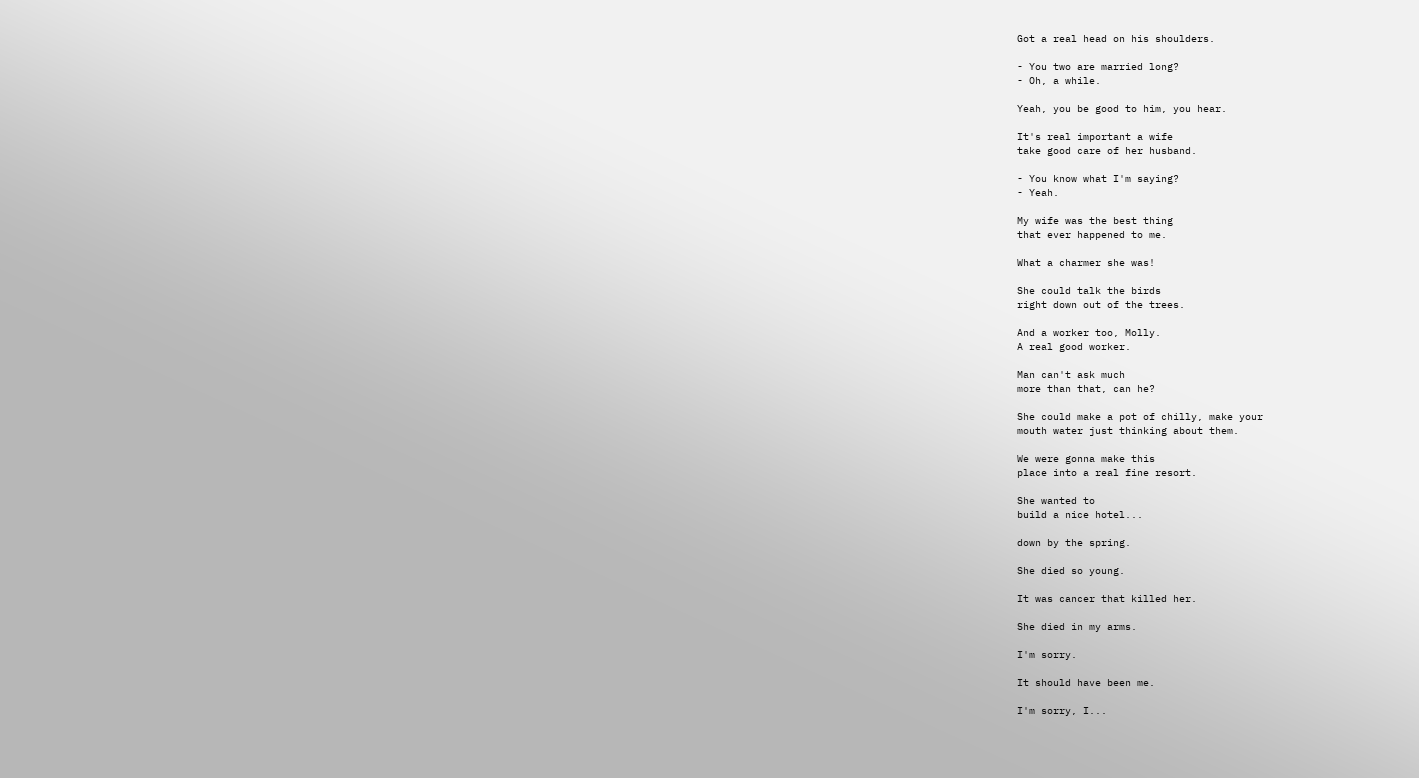Got a real head on his shoulders.

- You two are married long?
- Oh, a while.

Yeah, you be good to him, you hear.

It's real important a wife
take good care of her husband.

- You know what I'm saying?
- Yeah.

My wife was the best thing
that ever happened to me.

What a charmer she was!

She could talk the birds
right down out of the trees.

And a worker too, Molly.
A real good worker.

Man can't ask much
more than that, can he?

She could make a pot of chilly, make your
mouth water just thinking about them.

We were gonna make this
place into a real fine resort.

She wanted to
build a nice hotel...

down by the spring.

She died so young.

It was cancer that killed her.

She died in my arms.

I'm sorry.

It should have been me.

I'm sorry, I...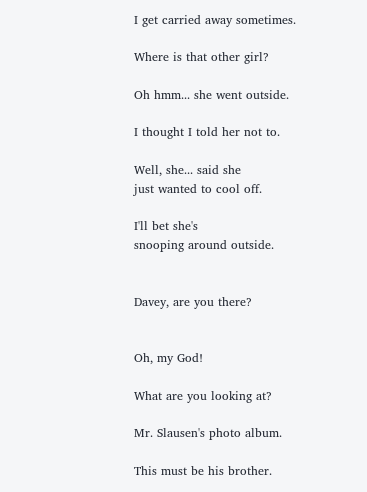I get carried away sometimes.

Where is that other girl?

Oh hmm... she went outside.

I thought I told her not to.

Well, she... said she
just wanted to cool off.

I'll bet she's
snooping around outside.


Davey, are you there?


Oh, my God!

What are you looking at?

Mr. Slausen's photo album.

This must be his brother.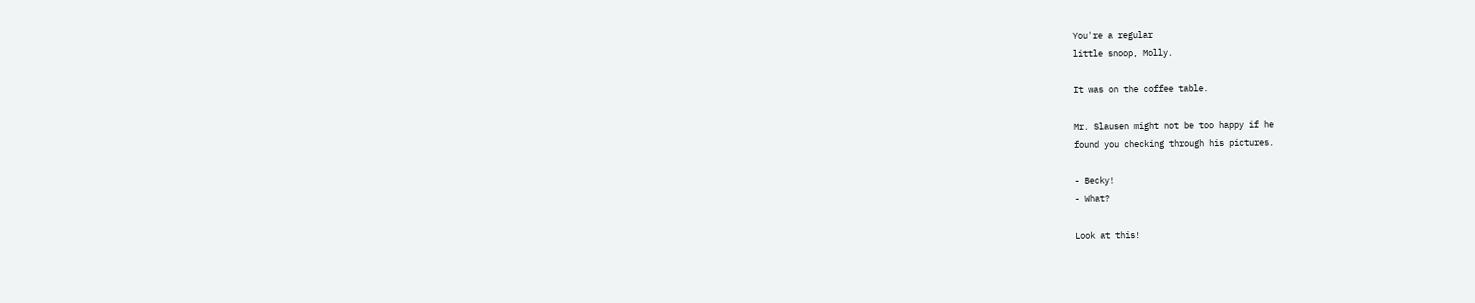You're a regular
little snoop, Molly.

It was on the coffee table.

Mr. Slausen might not be too happy if he
found you checking through his pictures.

- Becky!
- What?

Look at this!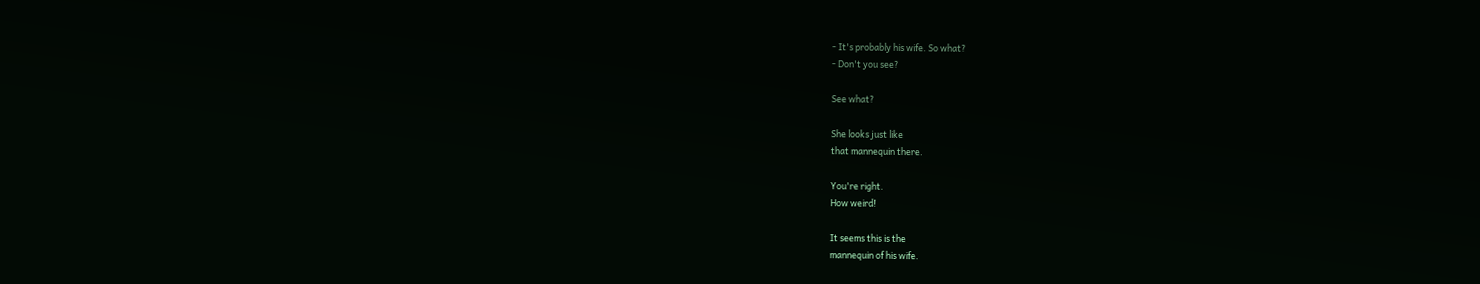- It's probably his wife. So what?
- Don't you see?

See what?

She looks just like
that mannequin there.

You're right.
How weird!

It seems this is the
mannequin of his wife.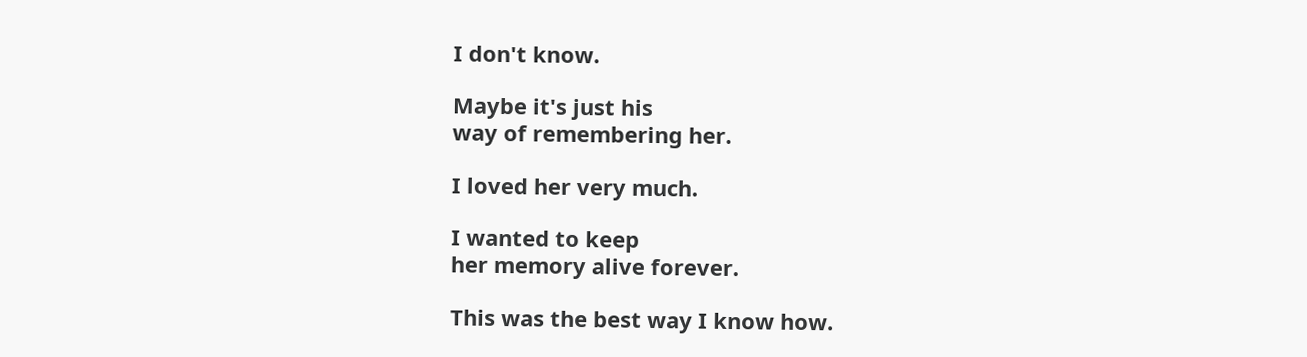I don't know.

Maybe it's just his
way of remembering her.

I loved her very much.

I wanted to keep
her memory alive forever.

This was the best way I know how.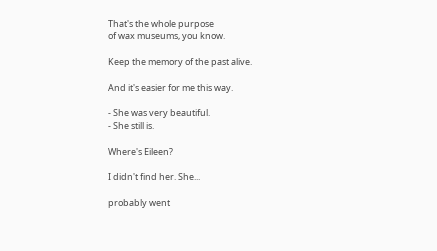That's the whole purpose
of wax museums, you know.

Keep the memory of the past alive.

And it's easier for me this way.

- She was very beautiful.
- She still is.

Where's Eileen?

I didn't find her. She...

probably went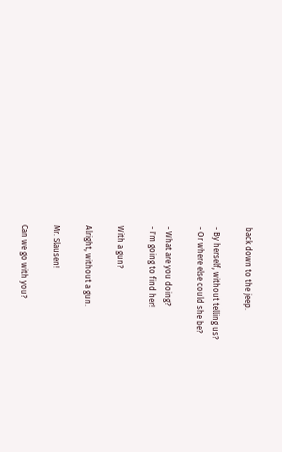back down to the jeep.

- By herself, without telling us?
- Or where else could she be?

- What are you doing?
- I'm going to find her!

With a gun?

Alright, without a gun.

Mr. Slausen!

Can we go with you?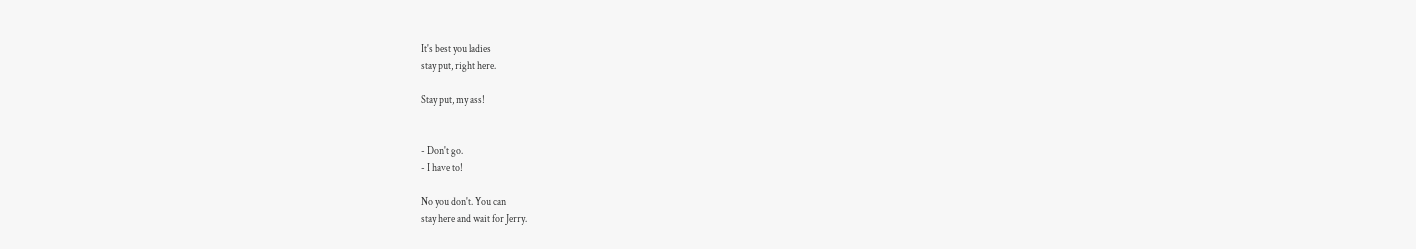It's best you ladies
stay put, right here.

Stay put, my ass!


- Don't go.
- I have to!

No you don't. You can
stay here and wait for Jerry.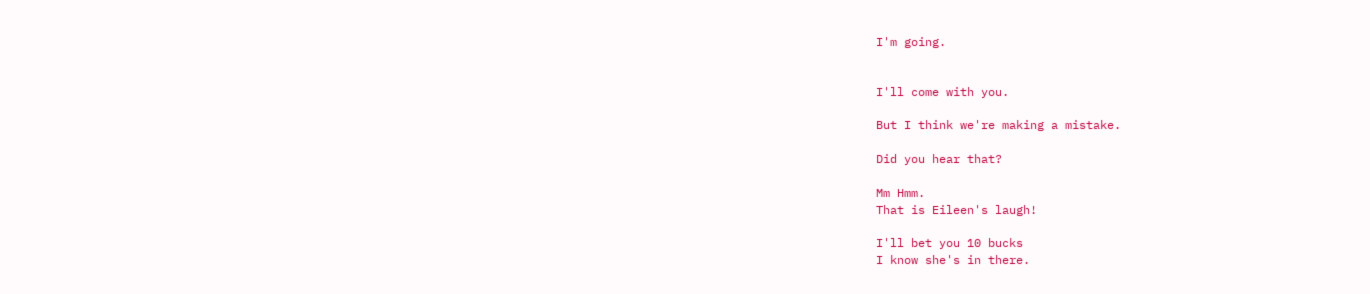I'm going.


I'll come with you.

But I think we're making a mistake.

Did you hear that?

Mm Hmm.
That is Eileen's laugh!

I'll bet you 10 bucks
I know she's in there.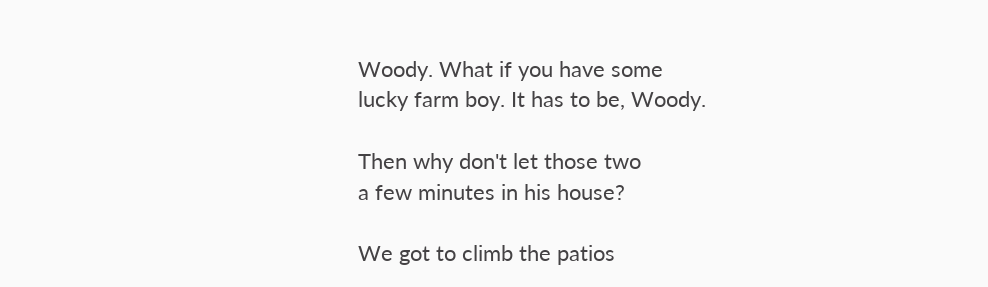Woody. What if you have some
lucky farm boy. It has to be, Woody.

Then why don't let those two
a few minutes in his house?

We got to climb the patios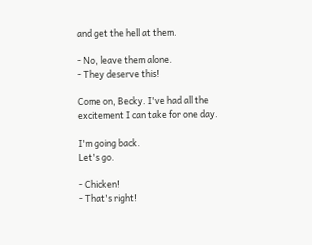and get the hell at them.

- No, leave them alone.
- They deserve this!

Come on, Becky. I've had all the
excitement I can take for one day.

I'm going back.
Let's go.

- Chicken!
- That's right!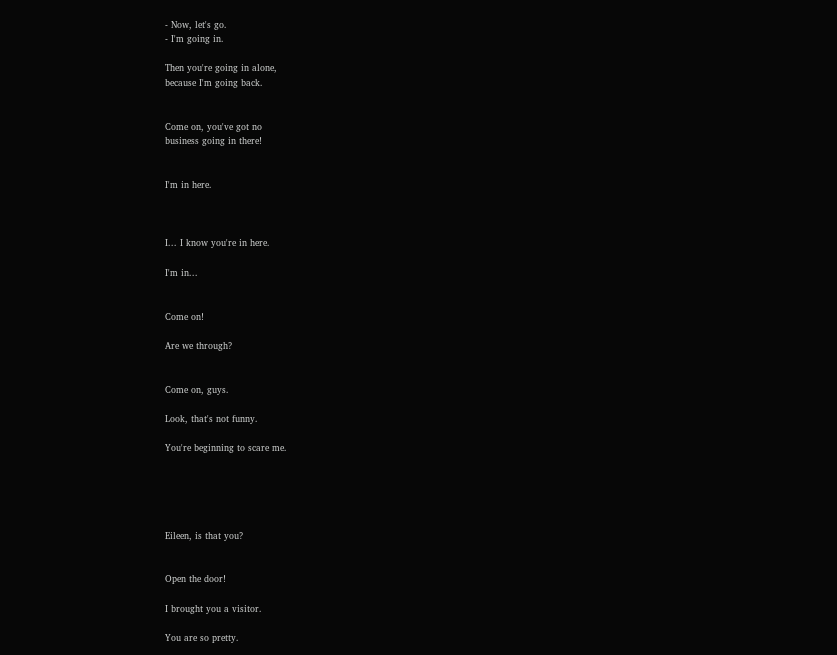- Now, let's go.
- I'm going in.

Then you're going in alone,
because I'm going back.


Come on, you've got no
business going in there!


I'm in here.



I... I know you're in here.

I'm in...


Come on!

Are we through?


Come on, guys.

Look, that's not funny.

You're beginning to scare me.





Eileen, is that you?


Open the door!

I brought you a visitor.

You are so pretty.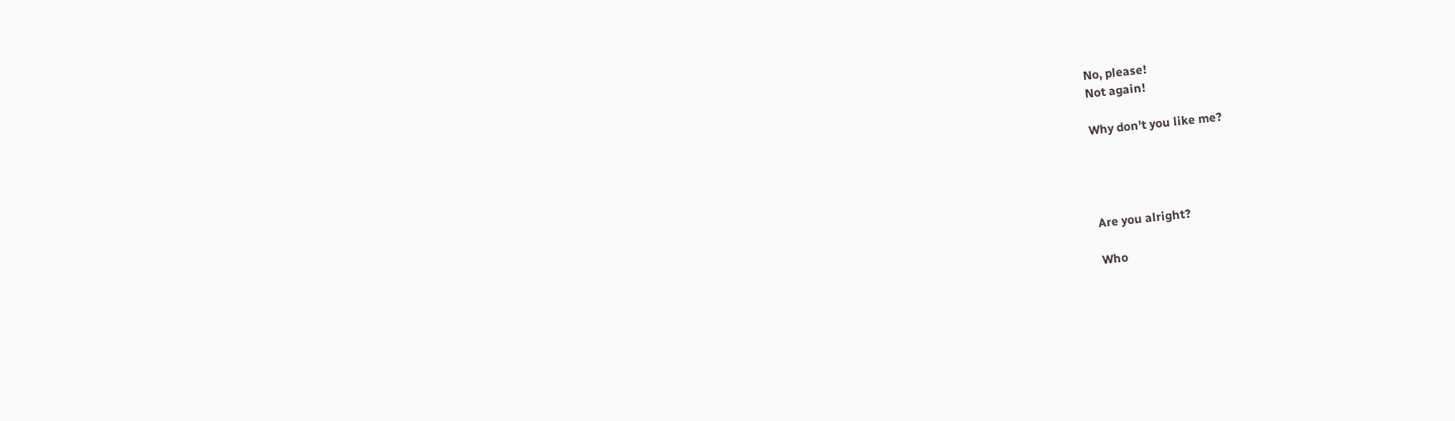No, please!
Not again!

Why don't you like me?




Are you alright?

Who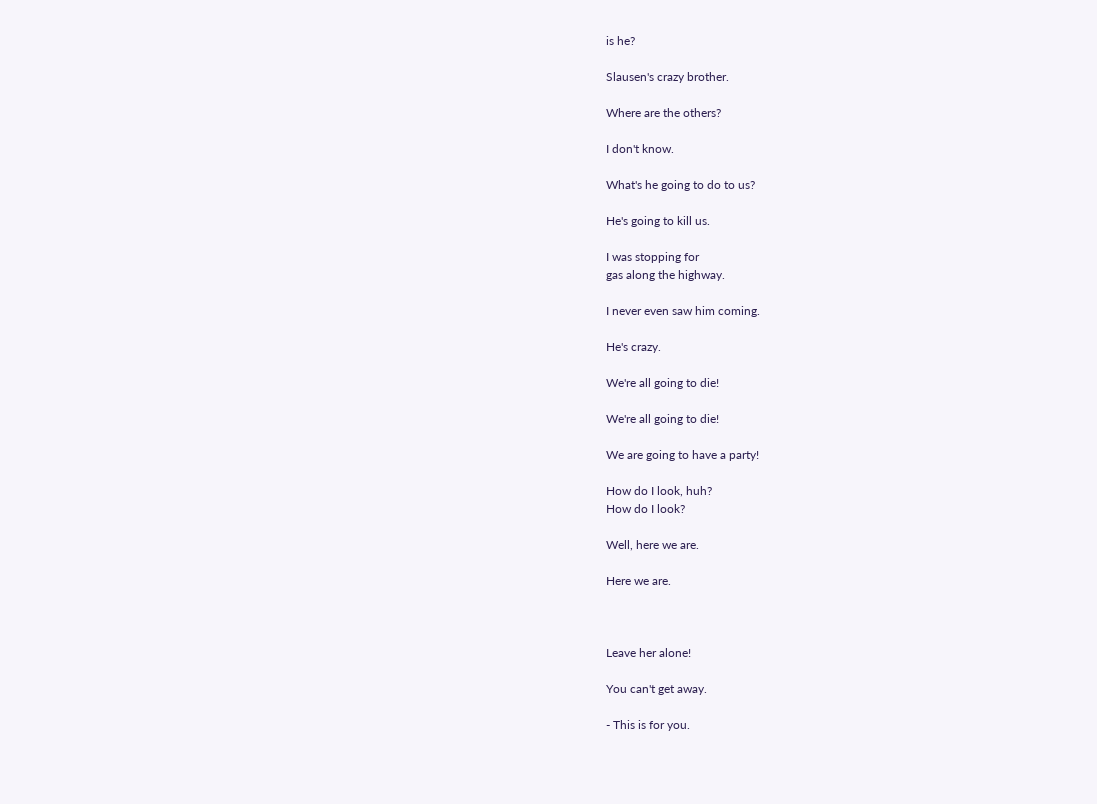is he?

Slausen's crazy brother.

Where are the others?

I don't know.

What's he going to do to us?

He's going to kill us.

I was stopping for
gas along the highway.

I never even saw him coming.

He's crazy.

We're all going to die!

We're all going to die!

We are going to have a party!

How do I look, huh?
How do I look?

Well, here we are.

Here we are.



Leave her alone!

You can't get away.

- This is for you.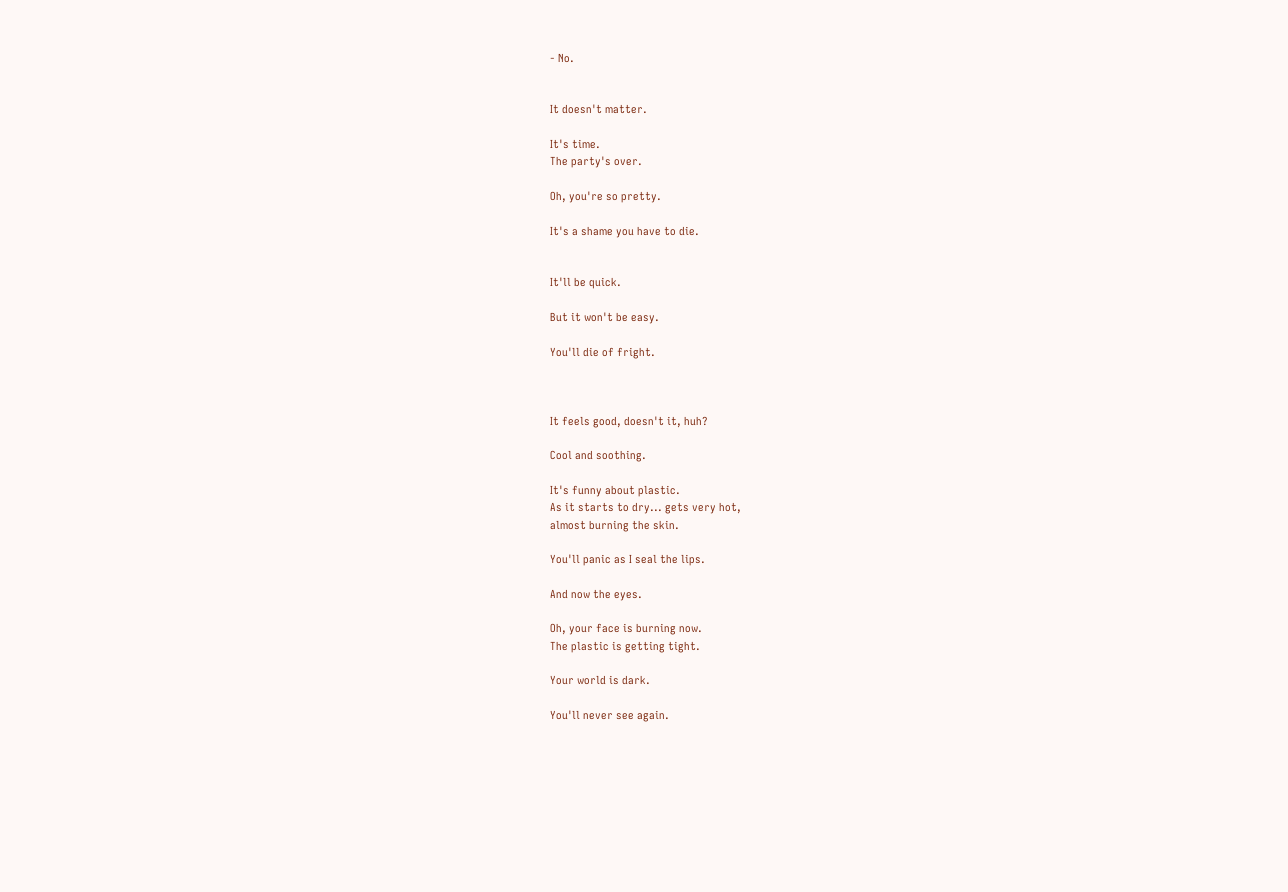- No.


It doesn't matter.

It's time.
The party's over.

Oh, you're so pretty.

It's a shame you have to die.


It'll be quick.

But it won't be easy.

You'll die of fright.



It feels good, doesn't it, huh?

Cool and soothing.

It's funny about plastic.
As it starts to dry... gets very hot,
almost burning the skin.

You'll panic as I seal the lips.

And now the eyes.

Oh, your face is burning now.
The plastic is getting tight.

Your world is dark.

You'll never see again.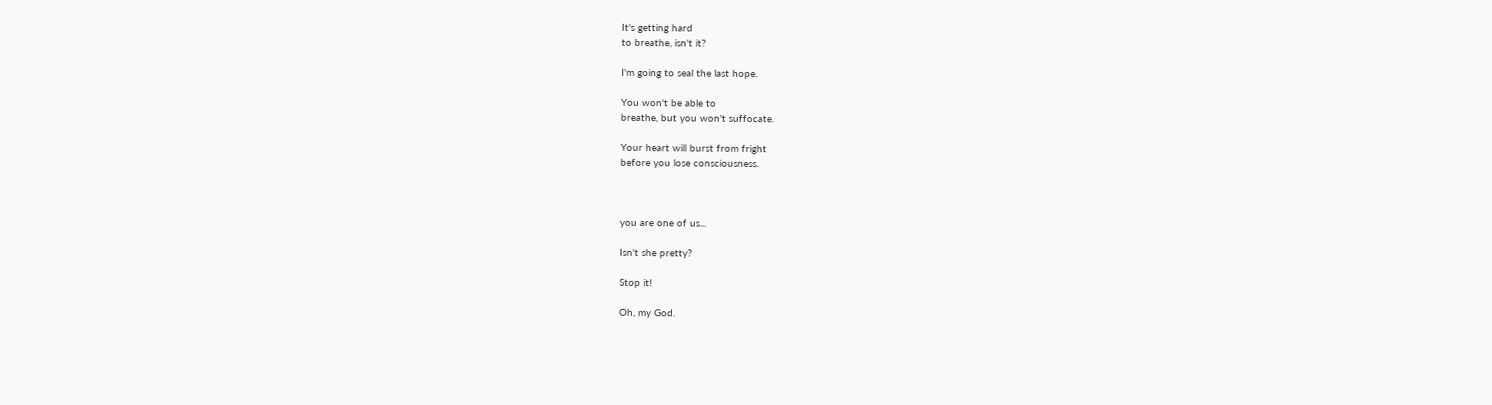It's getting hard
to breathe, isn't it?

I'm going to seal the last hope.

You won't be able to
breathe, but you won't suffocate.

Your heart will burst from fright
before you lose consciousness.



you are one of us...

Isn't she pretty?

Stop it!

Oh, my God.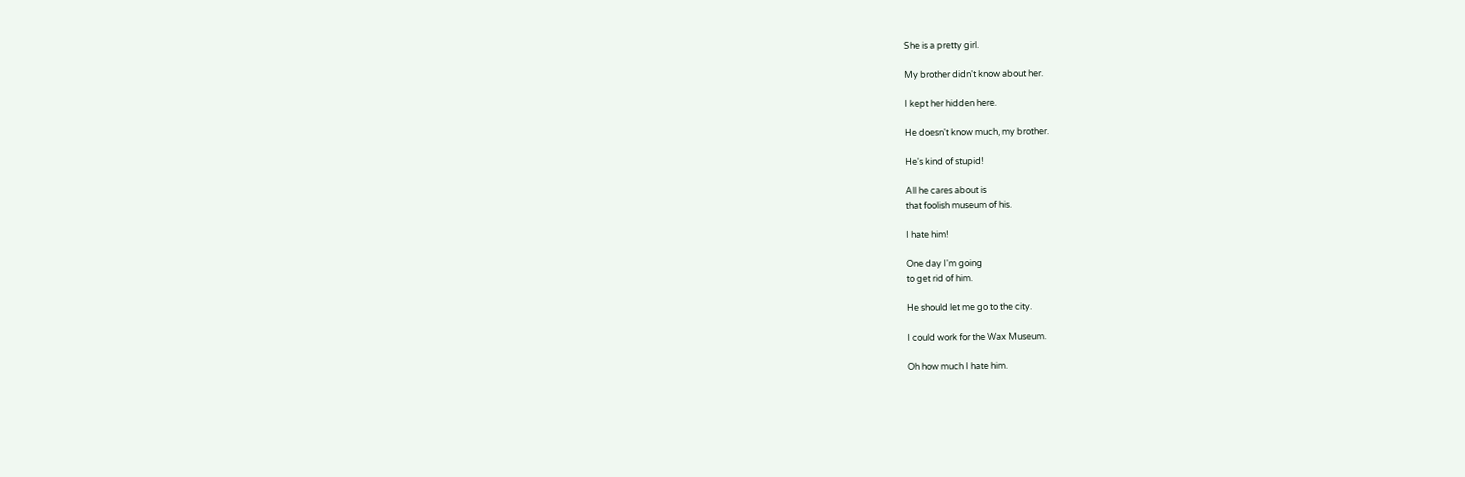She is a pretty girl.

My brother didn't know about her.

I kept her hidden here.

He doesn't know much, my brother.

He's kind of stupid!

All he cares about is
that foolish museum of his.

I hate him!

One day I'm going
to get rid of him.

He should let me go to the city.

I could work for the Wax Museum.

Oh how much I hate him.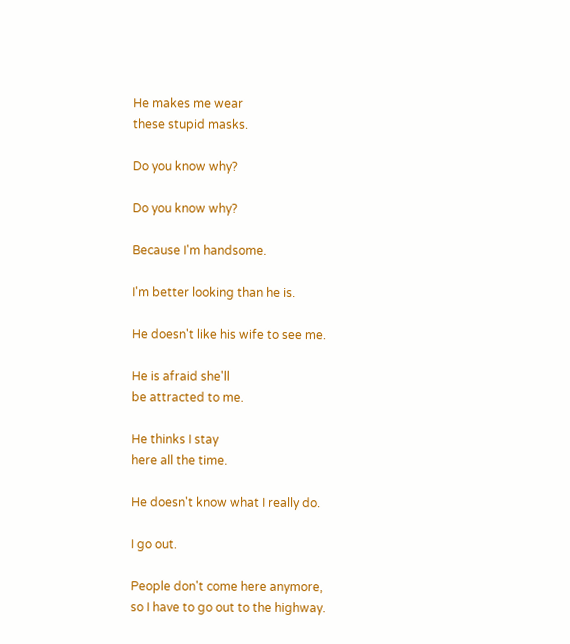He makes me wear
these stupid masks.

Do you know why?

Do you know why?

Because I'm handsome.

I'm better looking than he is.

He doesn't like his wife to see me.

He is afraid she'll
be attracted to me.

He thinks I stay
here all the time.

He doesn't know what I really do.

I go out.

People don't come here anymore,
so I have to go out to the highway.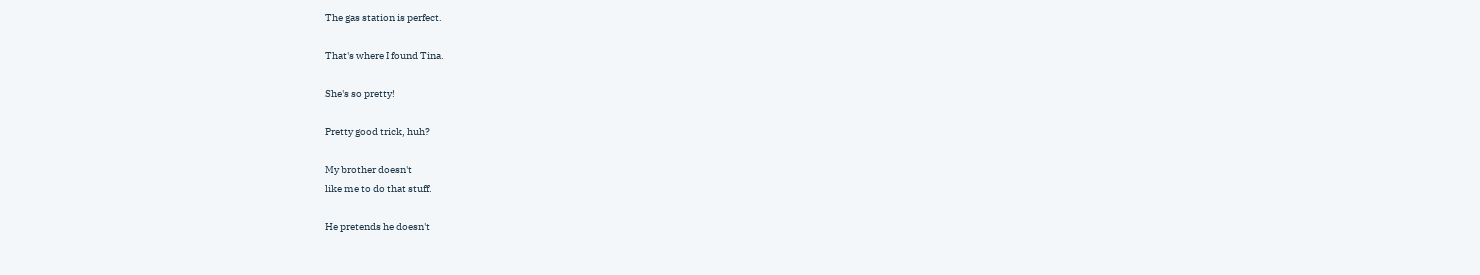The gas station is perfect.

That's where I found Tina.

She's so pretty!

Pretty good trick, huh?

My brother doesn't
like me to do that stuff.

He pretends he doesn't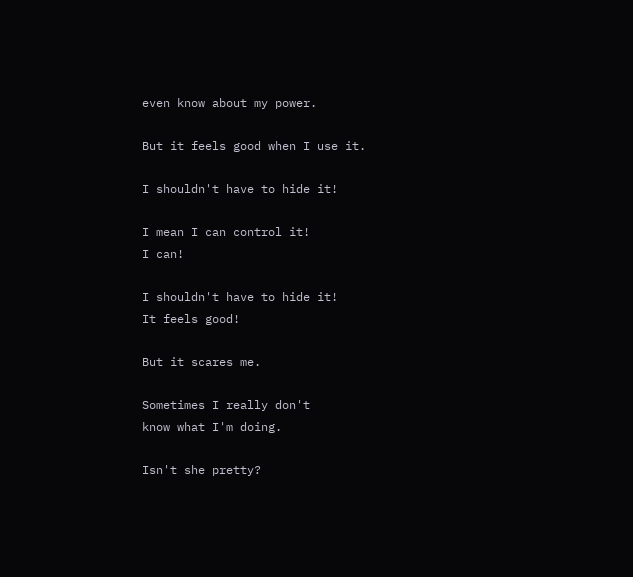even know about my power.

But it feels good when I use it.

I shouldn't have to hide it!

I mean I can control it!
I can!

I shouldn't have to hide it!
It feels good!

But it scares me.

Sometimes I really don't
know what I'm doing.

Isn't she pretty?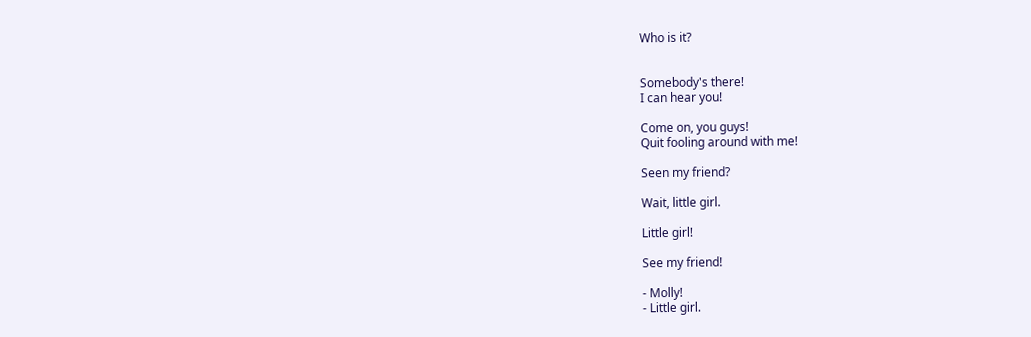Who is it?


Somebody's there!
I can hear you!

Come on, you guys!
Quit fooling around with me!

Seen my friend?

Wait, little girl.

Little girl!

See my friend!

- Molly!
- Little girl.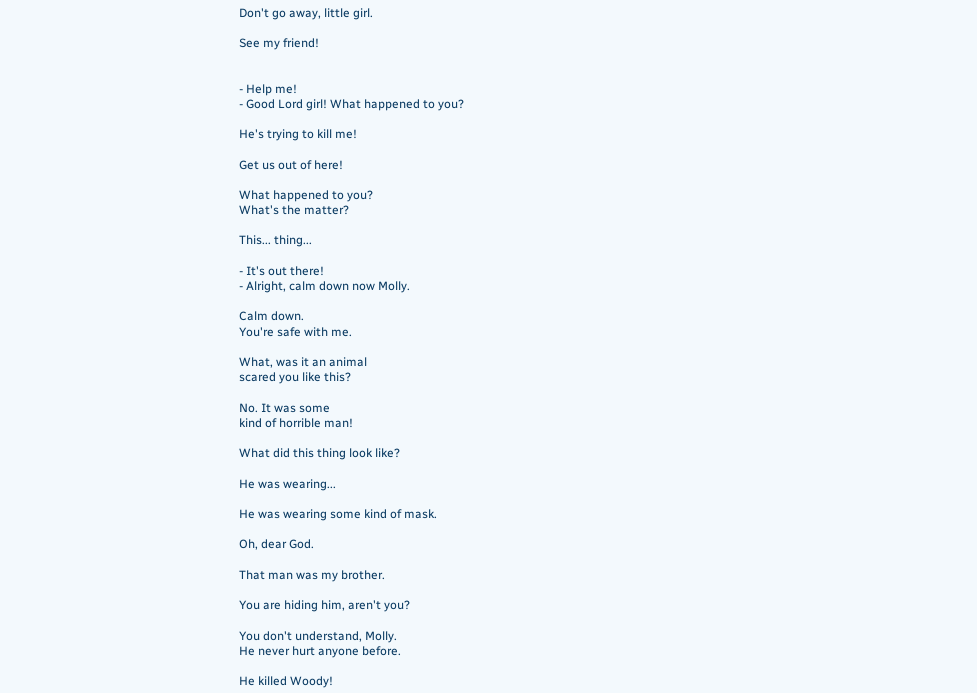Don't go away, little girl.

See my friend!


- Help me!
- Good Lord girl! What happened to you?

He's trying to kill me!

Get us out of here!

What happened to you?
What's the matter?

This... thing...

- It's out there!
- Alright, calm down now Molly.

Calm down.
You're safe with me.

What, was it an animal
scared you like this?

No. It was some
kind of horrible man!

What did this thing look like?

He was wearing...

He was wearing some kind of mask.

Oh, dear God.

That man was my brother.

You are hiding him, aren't you?

You don't understand, Molly.
He never hurt anyone before.

He killed Woody!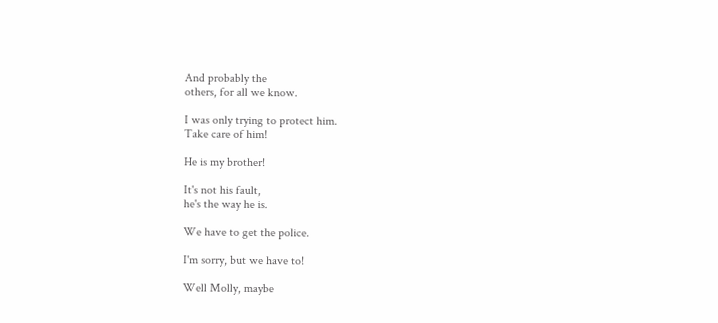And probably the
others, for all we know.

I was only trying to protect him.
Take care of him!

He is my brother!

It's not his fault,
he's the way he is.

We have to get the police.

I'm sorry, but we have to!

Well Molly, maybe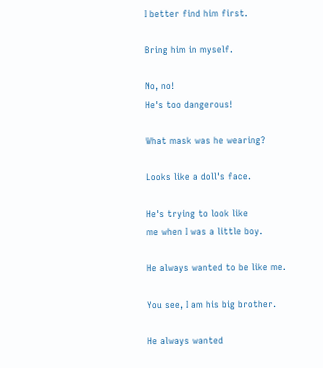I better find him first.

Bring him in myself.

No, no!
He's too dangerous!

What mask was he wearing?

Looks like a doll's face.

He's trying to look like
me when I was a little boy.

He always wanted to be like me.

You see, I am his big brother.

He always wanted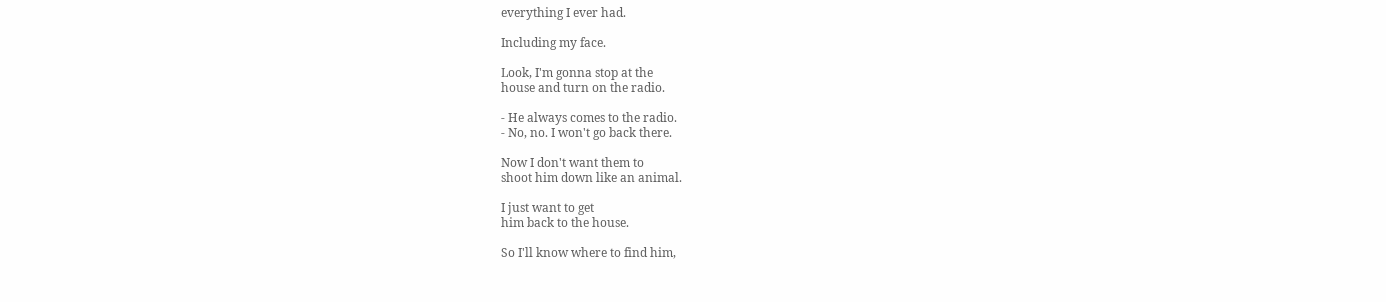everything I ever had.

Including my face.

Look, I'm gonna stop at the
house and turn on the radio.

- He always comes to the radio.
- No, no. I won't go back there.

Now I don't want them to
shoot him down like an animal.

I just want to get
him back to the house.

So I'll know where to find him,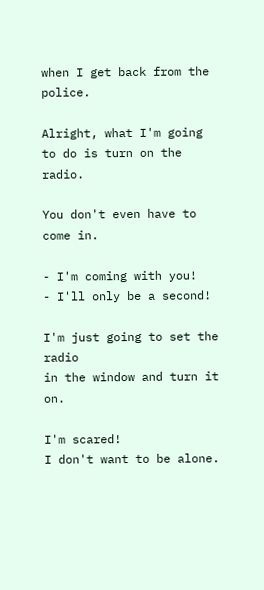when I get back from the police.

Alright, what I'm going
to do is turn on the radio.

You don't even have to come in.

- I'm coming with you!
- I'll only be a second!

I'm just going to set the radio
in the window and turn it on.

I'm scared!
I don't want to be alone.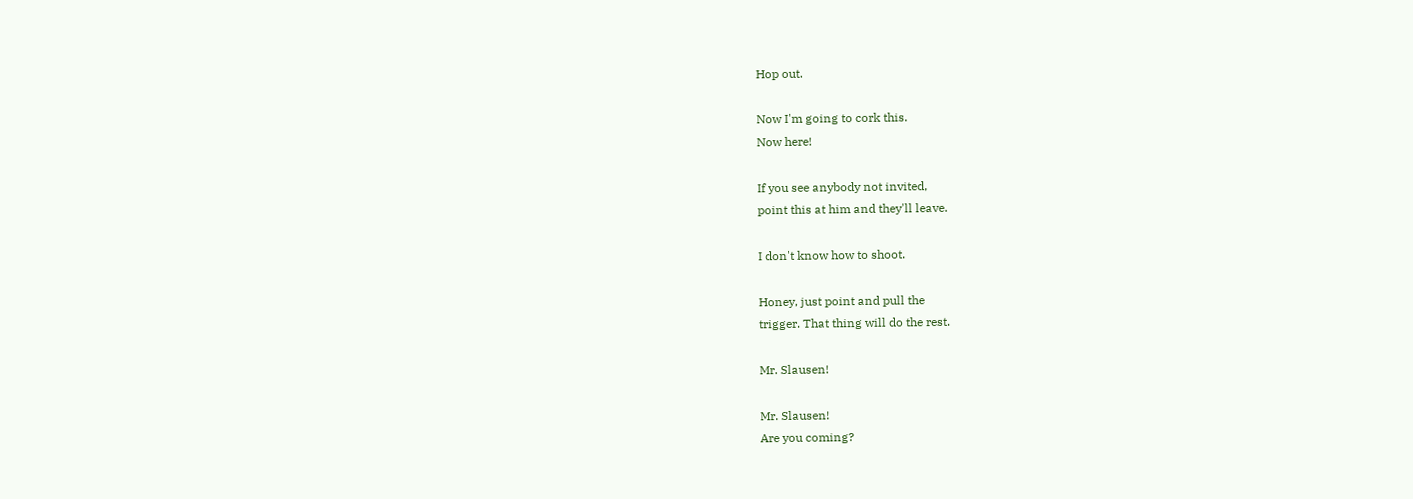Hop out.

Now I'm going to cork this.
Now here!

If you see anybody not invited,
point this at him and they'll leave.

I don't know how to shoot.

Honey, just point and pull the
trigger. That thing will do the rest.

Mr. Slausen!

Mr. Slausen!
Are you coming?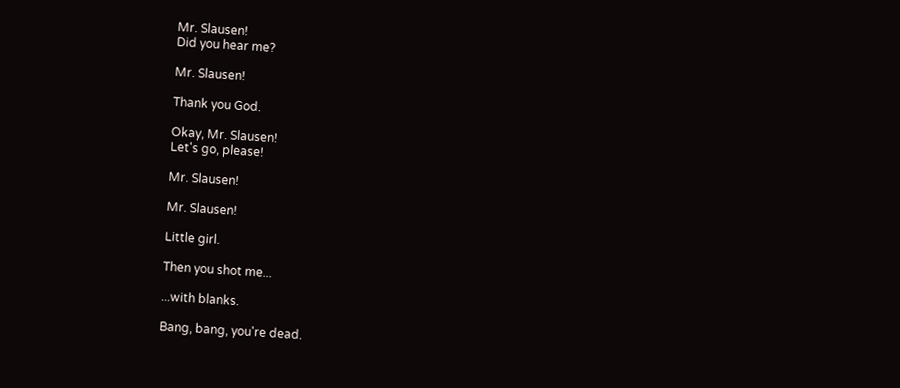Mr. Slausen!
Did you hear me?

Mr. Slausen!

Thank you God.

Okay, Mr. Slausen!
Let's go, please!

Mr. Slausen!

Mr. Slausen!

Little girl.

Then you shot me...

...with blanks.

Bang, bang, you're dead.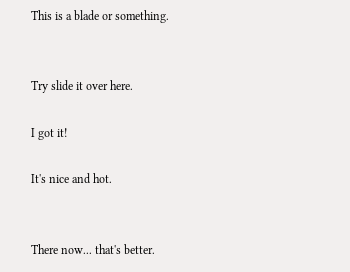This is a blade or something.


Try slide it over here.

I got it!

It's nice and hot.


There now... that's better.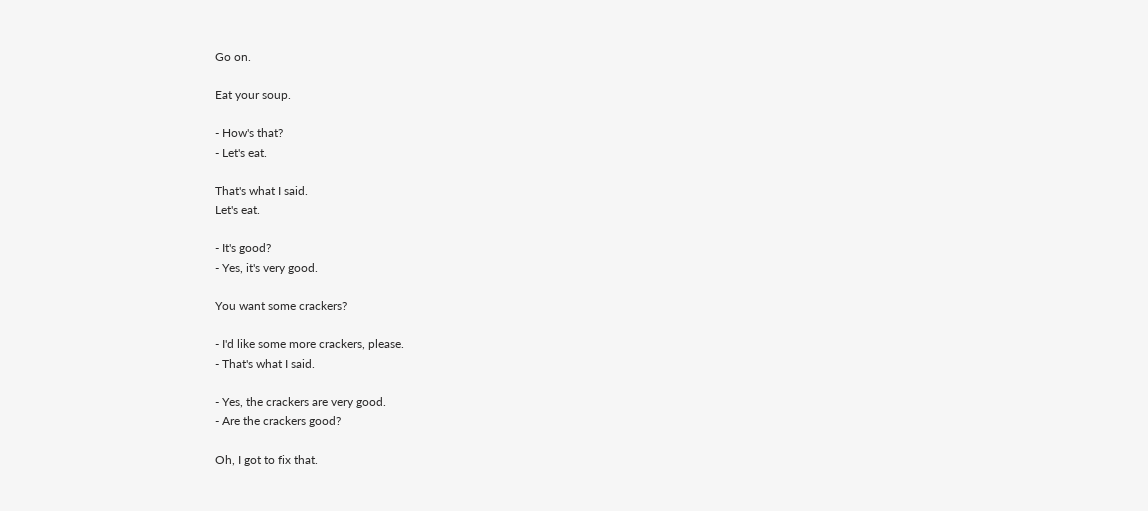Go on.

Eat your soup.

- How's that?
- Let's eat.

That's what I said.
Let's eat.

- It's good?
- Yes, it's very good.

You want some crackers?

- I'd like some more crackers, please.
- That's what I said.

- Yes, the crackers are very good.
- Are the crackers good?

Oh, I got to fix that.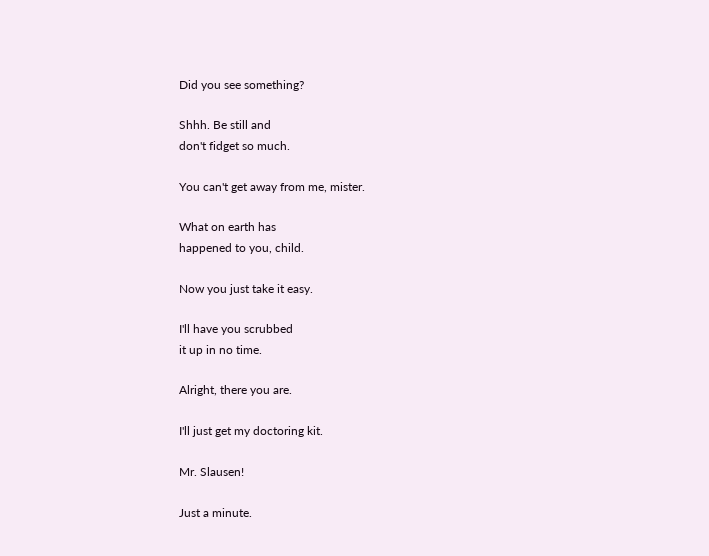Did you see something?

Shhh. Be still and
don't fidget so much.

You can't get away from me, mister.

What on earth has
happened to you, child.

Now you just take it easy.

I'll have you scrubbed
it up in no time.

Alright, there you are.

I'll just get my doctoring kit.

Mr. Slausen!

Just a minute.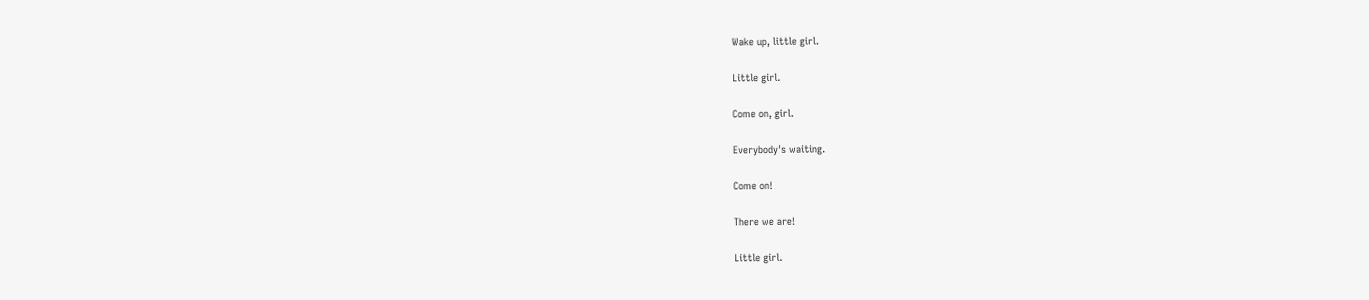Wake up, little girl.

Little girl.

Come on, girl.

Everybody's waiting.

Come on!

There we are!

Little girl.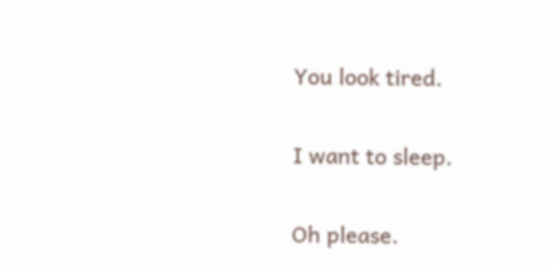You look tired.

I want to sleep.

Oh please.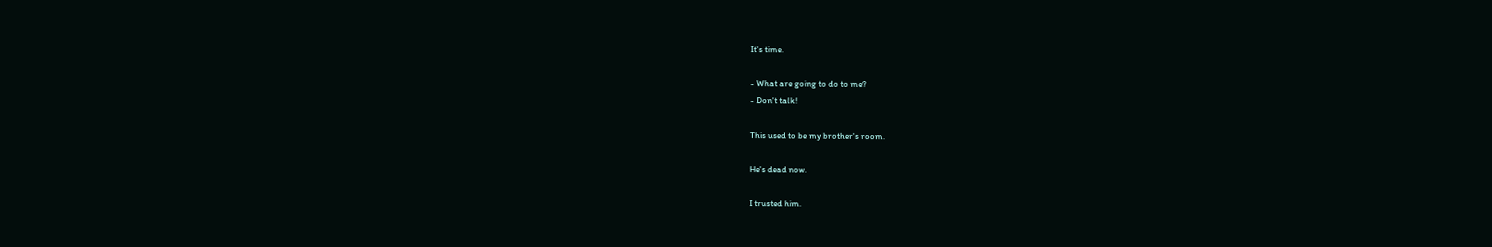It's time.

- What are going to do to me?
- Don't talk!

This used to be my brother's room.

He's dead now.

I trusted him.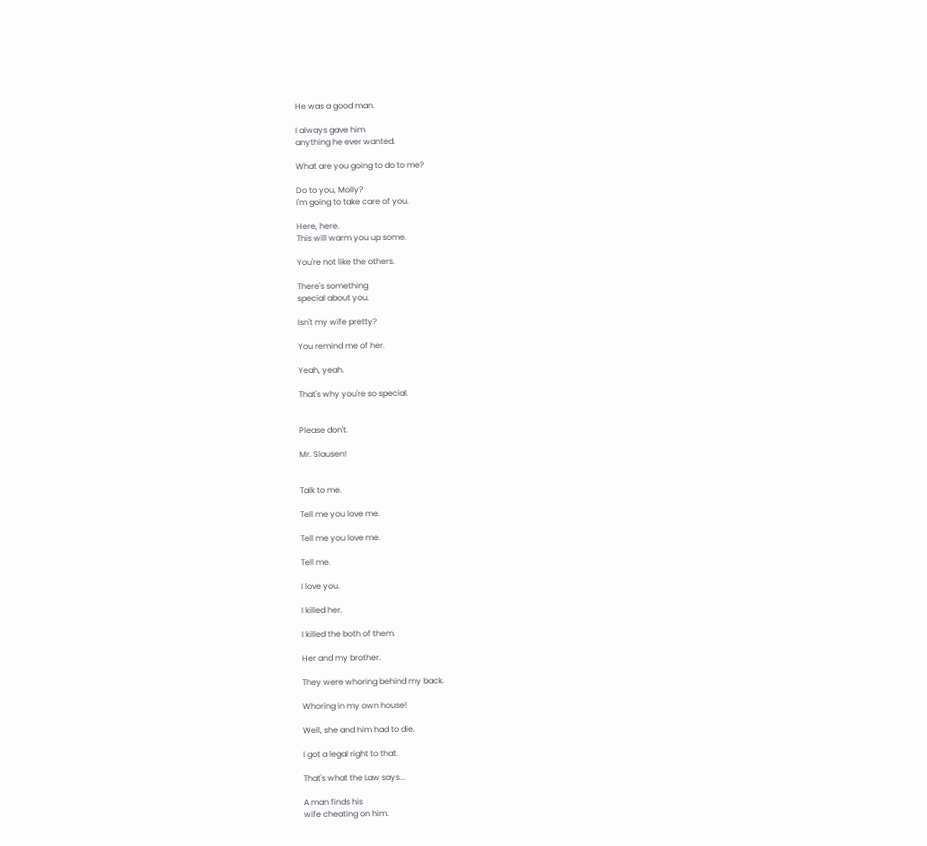He was a good man.

I always gave him
anything he ever wanted.

What are you going to do to me?

Do to you, Molly?
I'm going to take care of you.

Here, here.
This will warm you up some.

You're not like the others.

There's something
special about you.

Isn't my wife pretty?

You remind me of her.

Yeah, yeah.

That's why you're so special.


Please don't.

Mr. Slausen!


Talk to me.

Tell me you love me.

Tell me you love me.

Tell me.

I love you.

I killed her.

I killed the both of them.

Her and my brother.

They were whoring behind my back.

Whoring in my own house!

Well, she and him had to die.

I got a legal right to that.

That's what the Law says...

A man finds his
wife cheating on him.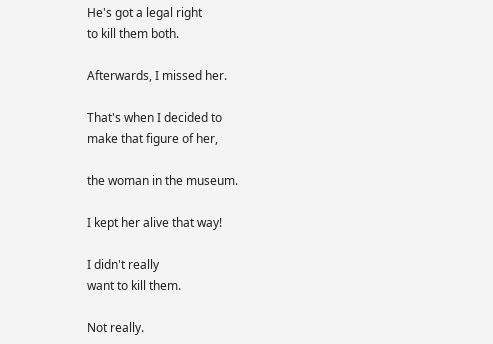He's got a legal right
to kill them both.

Afterwards, I missed her.

That's when I decided to
make that figure of her,

the woman in the museum.

I kept her alive that way!

I didn't really
want to kill them.

Not really.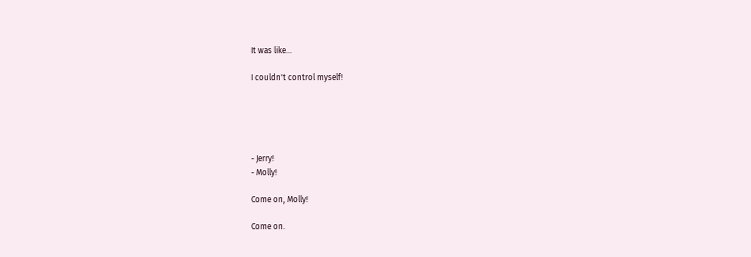It was like...

I couldn't control myself!





- Jerry!
- Molly!

Come on, Molly!

Come on.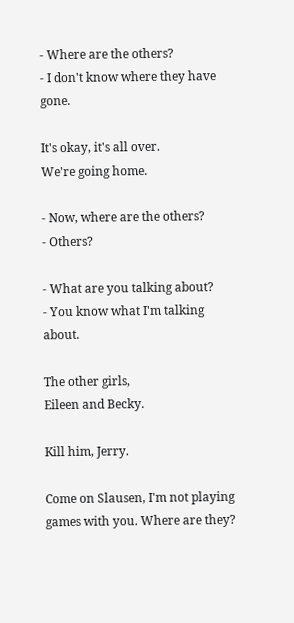- Where are the others?
- I don't know where they have gone.

It's okay, it's all over.
We're going home.

- Now, where are the others?
- Others?

- What are you talking about?
- You know what I'm talking about.

The other girls,
Eileen and Becky.

Kill him, Jerry.

Come on Slausen, I'm not playing
games with you. Where are they?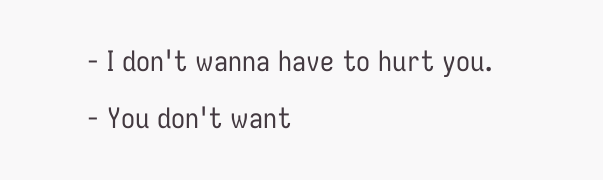- I don't wanna have to hurt you.
- You don't want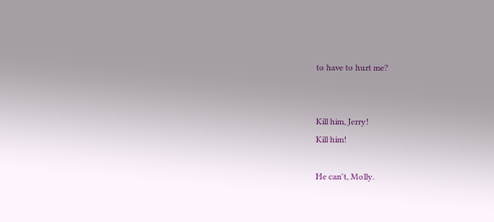to have to hurt me?


Kill him, Jerry!
Kill him!

He can't, Molly.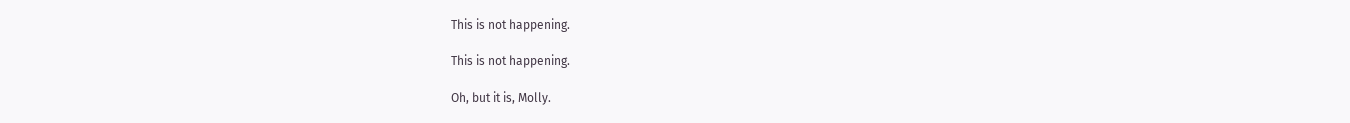This is not happening.

This is not happening.

Oh, but it is, Molly.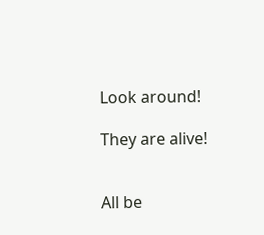Look around!

They are alive!


All be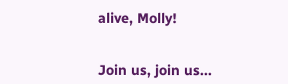alive, Molly!


Join us, join us...